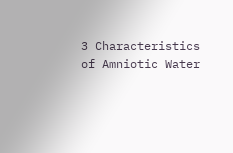3 Characteristics of Amniotic Water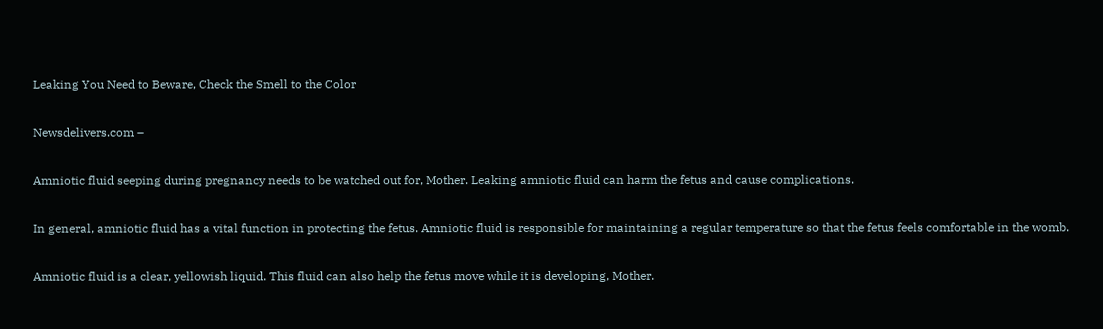Leaking You Need to Beware, Check the Smell to the Color

Newsdelivers.com –

Amniotic fluid seeping during pregnancy needs to be watched out for, Mother. Leaking amniotic fluid can harm the fetus and cause complications.

In general, amniotic fluid has a vital function in protecting the fetus. Amniotic fluid is responsible for maintaining a regular temperature so that the fetus feels comfortable in the womb.

Amniotic fluid is a clear, yellowish liquid. This fluid can also help the fetus move while it is developing, Mother.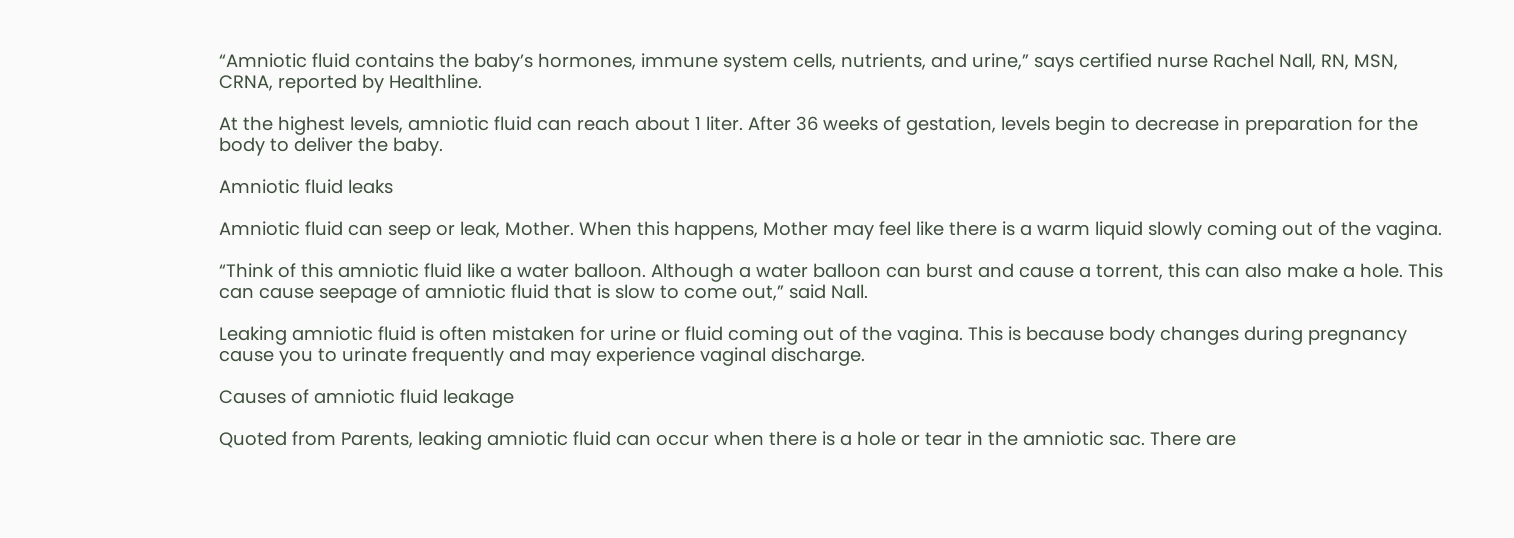“Amniotic fluid contains the baby’s hormones, immune system cells, nutrients, and urine,” says certified nurse Rachel Nall, RN, MSN, CRNA, reported by Healthline.

At the highest levels, amniotic fluid can reach about 1 liter. After 36 weeks of gestation, levels begin to decrease in preparation for the body to deliver the baby.

Amniotic fluid leaks

Amniotic fluid can seep or leak, Mother. When this happens, Mother may feel like there is a warm liquid slowly coming out of the vagina.

“Think of this amniotic fluid like a water balloon. Although a water balloon can burst and cause a torrent, this can also make a hole. This can cause seepage of amniotic fluid that is slow to come out,” said Nall.

Leaking amniotic fluid is often mistaken for urine or fluid coming out of the vagina. This is because body changes during pregnancy cause you to urinate frequently and may experience vaginal discharge.

Causes of amniotic fluid leakage

Quoted from Parents, leaking amniotic fluid can occur when there is a hole or tear in the amniotic sac. There are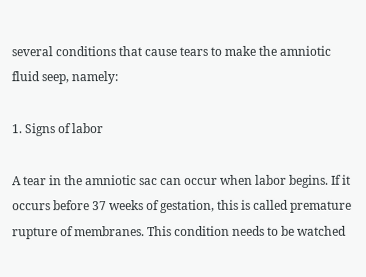several conditions that cause tears to make the amniotic fluid seep, namely:

1. Signs of labor

A tear in the amniotic sac can occur when labor begins. If it occurs before 37 weeks of gestation, this is called premature rupture of membranes. This condition needs to be watched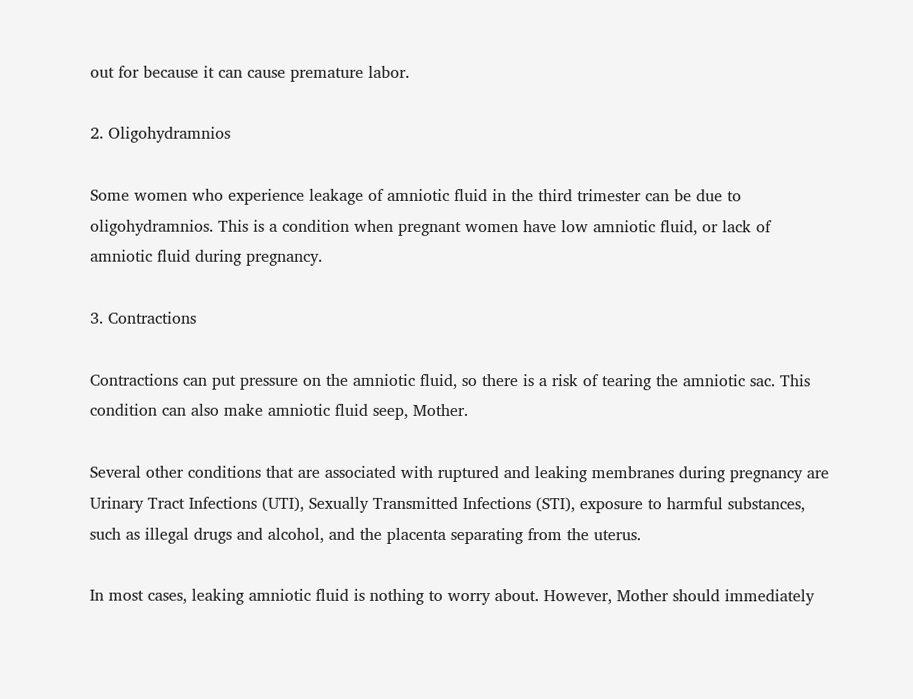out for because it can cause premature labor.

2. Oligohydramnios

Some women who experience leakage of amniotic fluid in the third trimester can be due to oligohydramnios. This is a condition when pregnant women have low amniotic fluid, or lack of amniotic fluid during pregnancy.

3. Contractions

Contractions can put pressure on the amniotic fluid, so there is a risk of tearing the amniotic sac. This condition can also make amniotic fluid seep, Mother.

Several other conditions that are associated with ruptured and leaking membranes during pregnancy are Urinary Tract Infections (UTI), Sexually Transmitted Infections (STI), exposure to harmful substances, such as illegal drugs and alcohol, and the placenta separating from the uterus.

In most cases, leaking amniotic fluid is nothing to worry about. However, Mother should immediately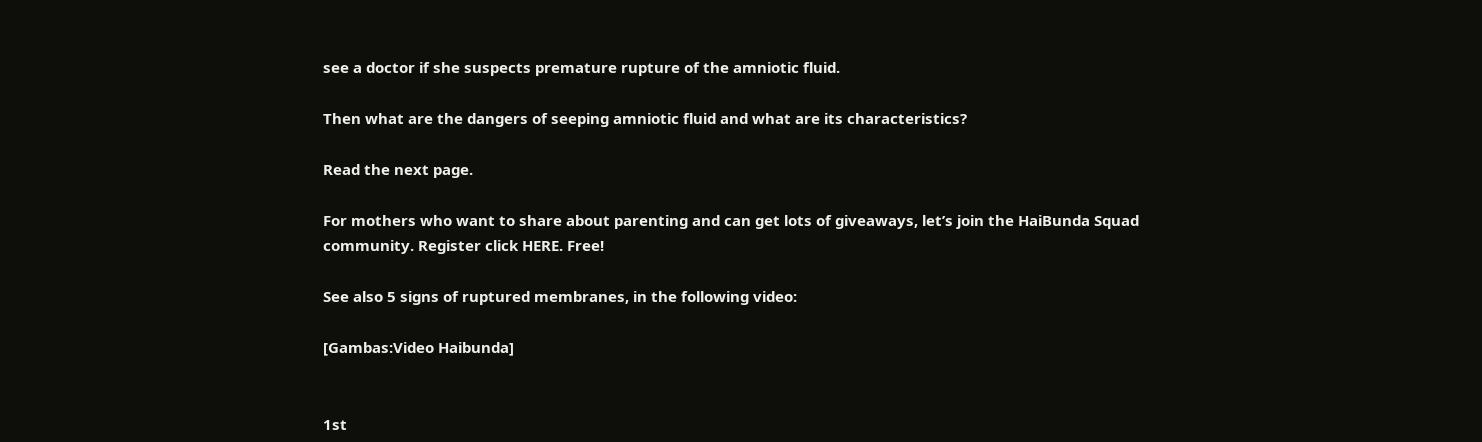see a doctor if she suspects premature rupture of the amniotic fluid.

Then what are the dangers of seeping amniotic fluid and what are its characteristics?

Read the next page.

For mothers who want to share about parenting and can get lots of giveaways, let’s join the HaiBunda Squad community. Register click HERE. Free!

See also 5 signs of ruptured membranes, in the following video:

[Gambas:Video Haibunda]


1st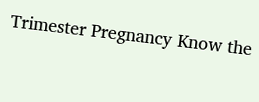Trimester Pregnancy Know the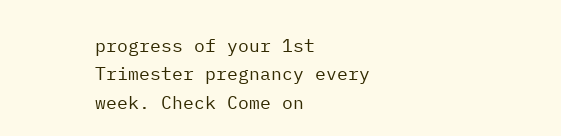progress of your 1st Trimester pregnancy every week. Check Come on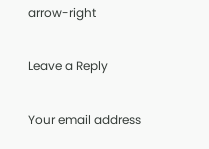arrow-right

Leave a Reply

Your email address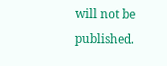will not be published.